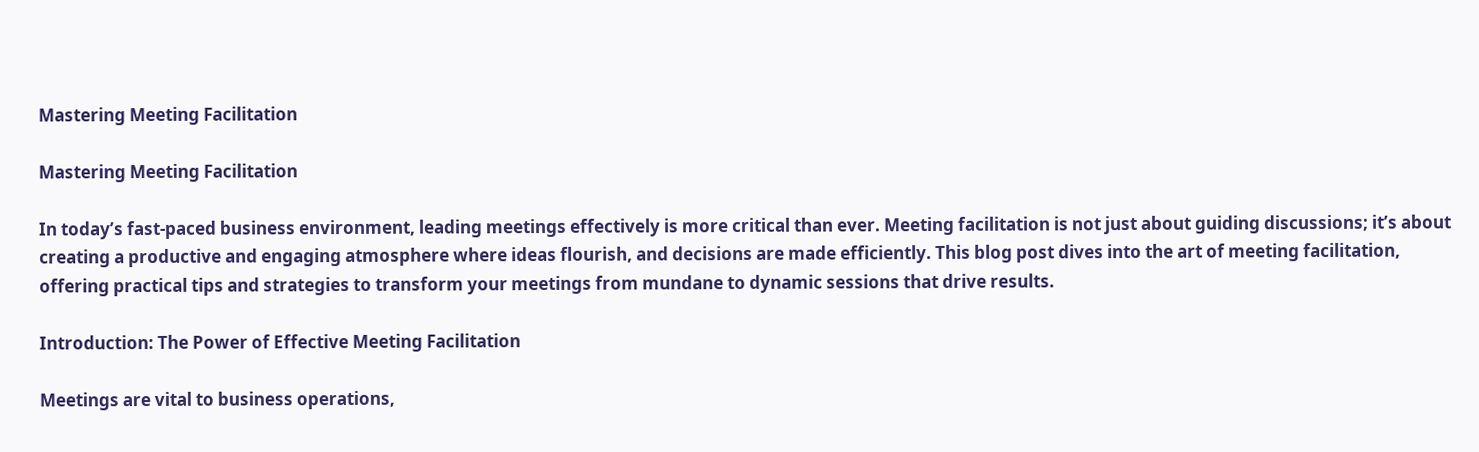Mastering Meeting Facilitation

Mastering Meeting Facilitation

In today’s fast-paced business environment, leading meetings effectively is more critical than ever. Meeting facilitation is not just about guiding discussions; it’s about creating a productive and engaging atmosphere where ideas flourish, and decisions are made efficiently. This blog post dives into the art of meeting facilitation, offering practical tips and strategies to transform your meetings from mundane to dynamic sessions that drive results.

Introduction: The Power of Effective Meeting Facilitation

Meetings are vital to business operations,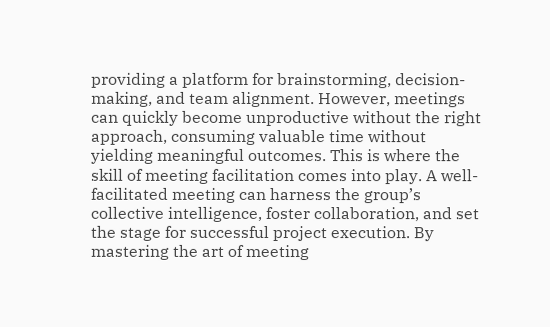providing a platform for brainstorming, decision-making, and team alignment. However, meetings can quickly become unproductive without the right approach, consuming valuable time without yielding meaningful outcomes. This is where the skill of meeting facilitation comes into play. A well-facilitated meeting can harness the group’s collective intelligence, foster collaboration, and set the stage for successful project execution. By mastering the art of meeting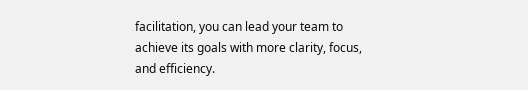facilitation, you can lead your team to achieve its goals with more clarity, focus, and efficiency.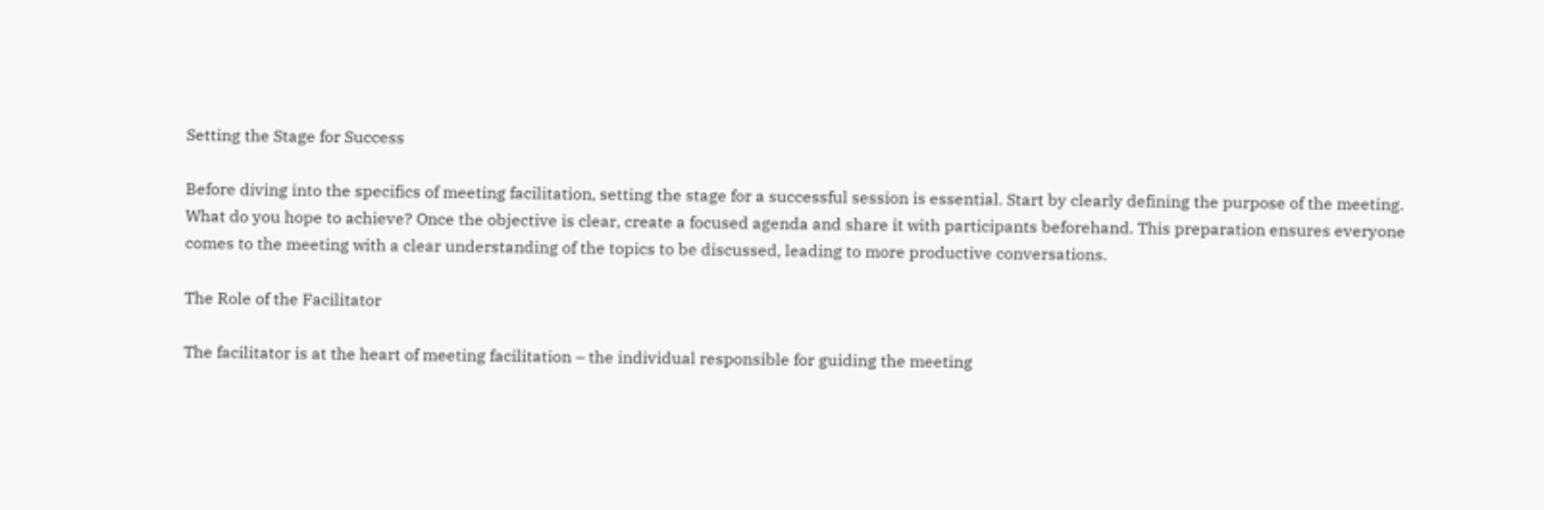Setting the Stage for Success

Before diving into the specifics of meeting facilitation, setting the stage for a successful session is essential. Start by clearly defining the purpose of the meeting. What do you hope to achieve? Once the objective is clear, create a focused agenda and share it with participants beforehand. This preparation ensures everyone comes to the meeting with a clear understanding of the topics to be discussed, leading to more productive conversations.

The Role of the Facilitator

The facilitator is at the heart of meeting facilitation – the individual responsible for guiding the meeting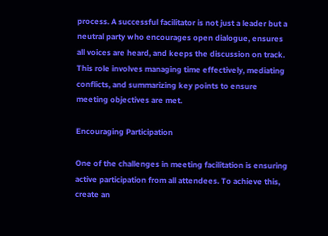process. A successful facilitator is not just a leader but a neutral party who encourages open dialogue, ensures all voices are heard, and keeps the discussion on track. This role involves managing time effectively, mediating conflicts, and summarizing key points to ensure meeting objectives are met.

Encouraging Participation

One of the challenges in meeting facilitation is ensuring active participation from all attendees. To achieve this, create an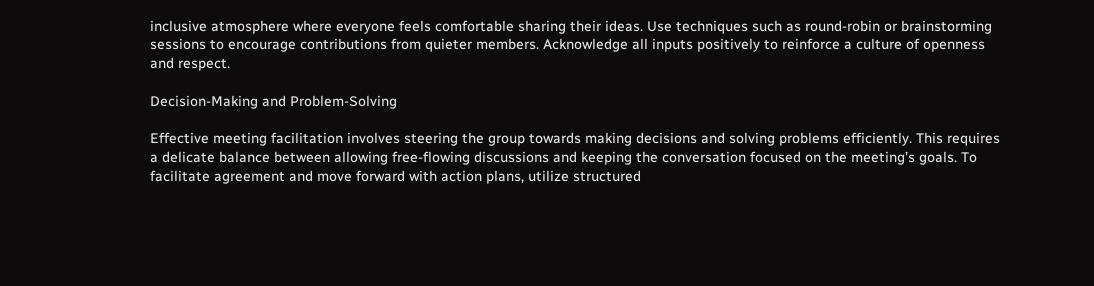inclusive atmosphere where everyone feels comfortable sharing their ideas. Use techniques such as round-robin or brainstorming sessions to encourage contributions from quieter members. Acknowledge all inputs positively to reinforce a culture of openness and respect.

Decision-Making and Problem-Solving

Effective meeting facilitation involves steering the group towards making decisions and solving problems efficiently. This requires a delicate balance between allowing free-flowing discussions and keeping the conversation focused on the meeting’s goals. To facilitate agreement and move forward with action plans, utilize structured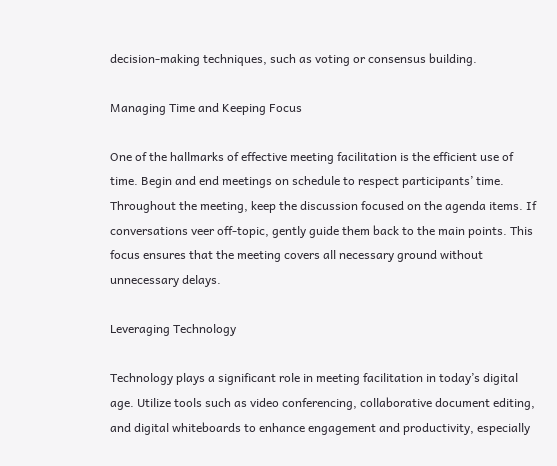decision-making techniques, such as voting or consensus building.

Managing Time and Keeping Focus

One of the hallmarks of effective meeting facilitation is the efficient use of time. Begin and end meetings on schedule to respect participants’ time. Throughout the meeting, keep the discussion focused on the agenda items. If conversations veer off-topic, gently guide them back to the main points. This focus ensures that the meeting covers all necessary ground without unnecessary delays.

Leveraging Technology

Technology plays a significant role in meeting facilitation in today’s digital age. Utilize tools such as video conferencing, collaborative document editing, and digital whiteboards to enhance engagement and productivity, especially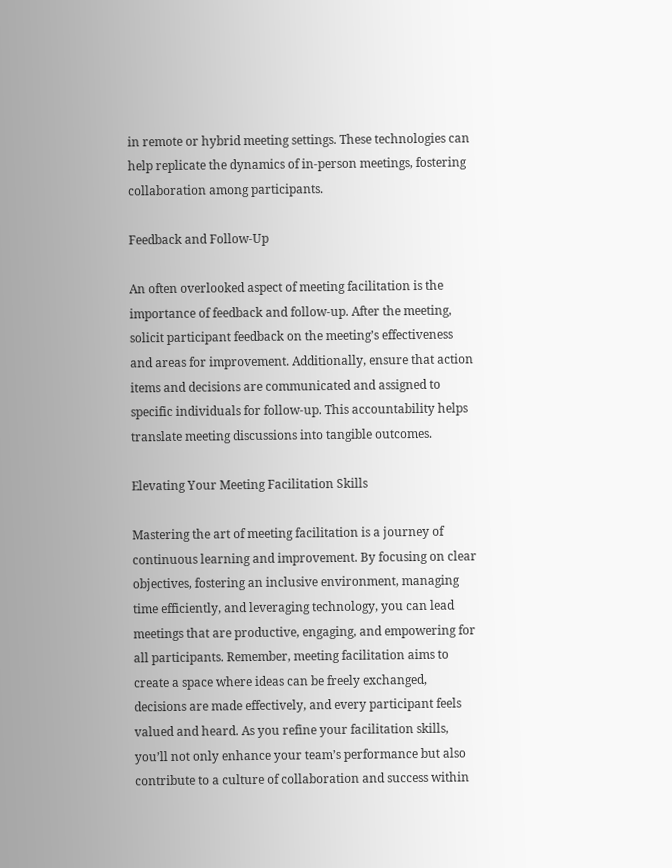in remote or hybrid meeting settings. These technologies can help replicate the dynamics of in-person meetings, fostering collaboration among participants.

Feedback and Follow-Up

An often overlooked aspect of meeting facilitation is the importance of feedback and follow-up. After the meeting, solicit participant feedback on the meeting’s effectiveness and areas for improvement. Additionally, ensure that action items and decisions are communicated and assigned to specific individuals for follow-up. This accountability helps translate meeting discussions into tangible outcomes.

Elevating Your Meeting Facilitation Skills

Mastering the art of meeting facilitation is a journey of continuous learning and improvement. By focusing on clear objectives, fostering an inclusive environment, managing time efficiently, and leveraging technology, you can lead meetings that are productive, engaging, and empowering for all participants. Remember, meeting facilitation aims to create a space where ideas can be freely exchanged, decisions are made effectively, and every participant feels valued and heard. As you refine your facilitation skills, you’ll not only enhance your team’s performance but also contribute to a culture of collaboration and success within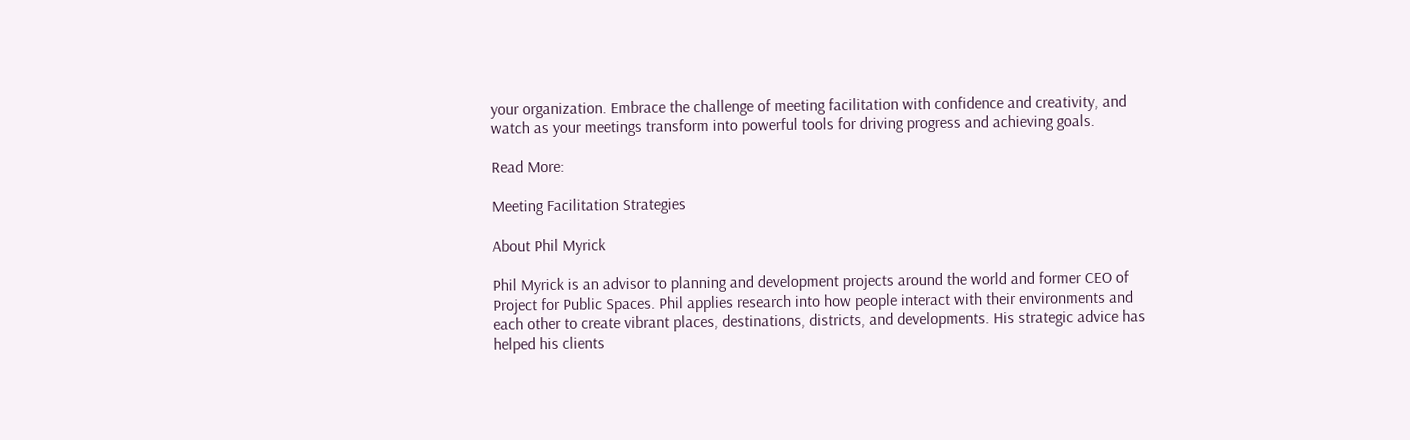your organization. Embrace the challenge of meeting facilitation with confidence and creativity, and watch as your meetings transform into powerful tools for driving progress and achieving goals.

Read More:

Meeting Facilitation Strategies

About Phil Myrick

Phil Myrick is an advisor to planning and development projects around the world and former CEO of Project for Public Spaces. Phil applies research into how people interact with their environments and each other to create vibrant places, destinations, districts, and developments. His strategic advice has helped his clients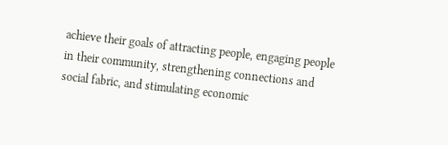achieve their goals of attracting people, engaging people in their community, strengthening connections and social fabric, and stimulating economic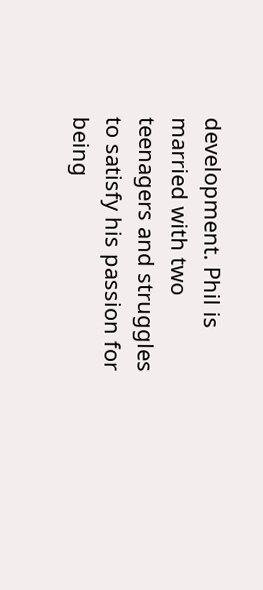development. Phil is married with two teenagers and struggles to satisfy his passion for being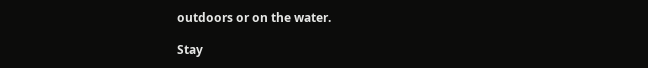outdoors or on the water.

Stay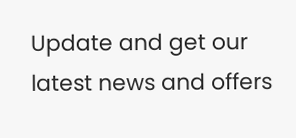Update and get our latest news and offers